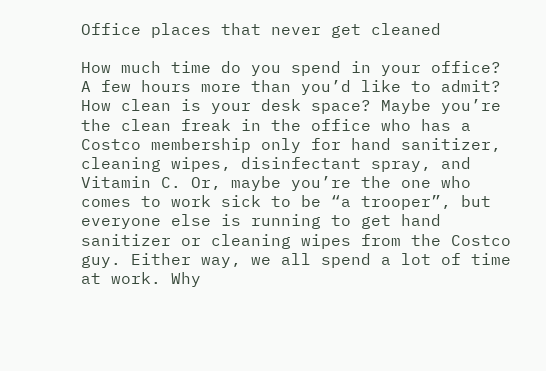Office places that never get cleaned

How much time do you spend in your office? A few hours more than you’d like to admit? How clean is your desk space? Maybe you’re the clean freak in the office who has a Costco membership only for hand sanitizer, cleaning wipes, disinfectant spray, and Vitamin C. Or, maybe you’re the one who comes to work sick to be “a trooper”, but everyone else is running to get hand sanitizer or cleaning wipes from the Costco guy. Either way, we all spend a lot of time at work. Why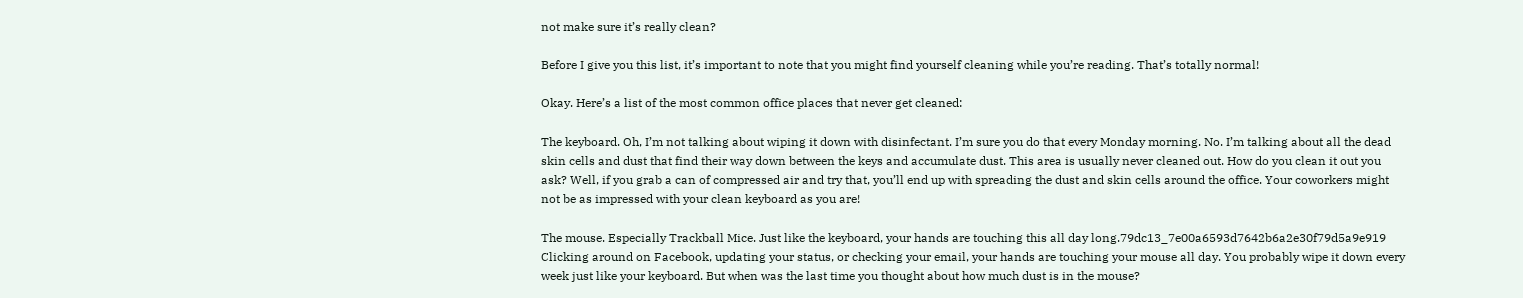not make sure it’s really clean?

Before I give you this list, it’s important to note that you might find yourself cleaning while you’re reading. That’s totally normal!

Okay. Here’s a list of the most common office places that never get cleaned:

The keyboard. Oh, I’m not talking about wiping it down with disinfectant. I’m sure you do that every Monday morning. No. I’m talking about all the dead skin cells and dust that find their way down between the keys and accumulate dust. This area is usually never cleaned out. How do you clean it out you ask? Well, if you grab a can of compressed air and try that, you’ll end up with spreading the dust and skin cells around the office. Your coworkers might not be as impressed with your clean keyboard as you are!

The mouse. Especially Trackball Mice. Just like the keyboard, your hands are touching this all day long.79dc13_7e00a6593d7642b6a2e30f79d5a9e919 Clicking around on Facebook, updating your status, or checking your email, your hands are touching your mouse all day. You probably wipe it down every week just like your keyboard. But when was the last time you thought about how much dust is in the mouse?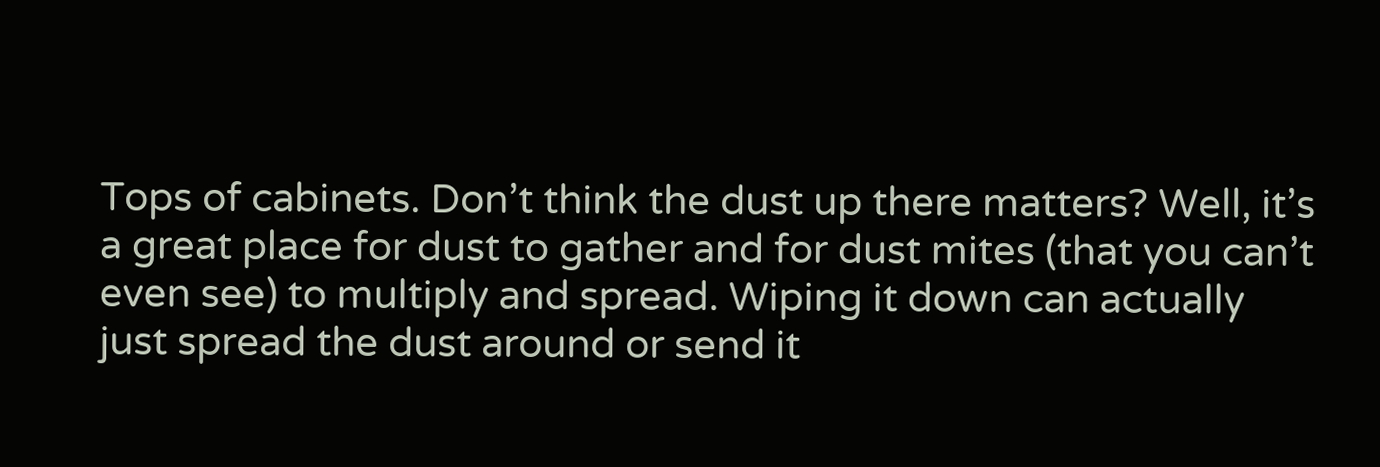Tops of cabinets. Don’t think the dust up there matters? Well, it’s a great place for dust to gather and for dust mites (that you can’t even see) to multiply and spread. Wiping it down can actually just spread the dust around or send it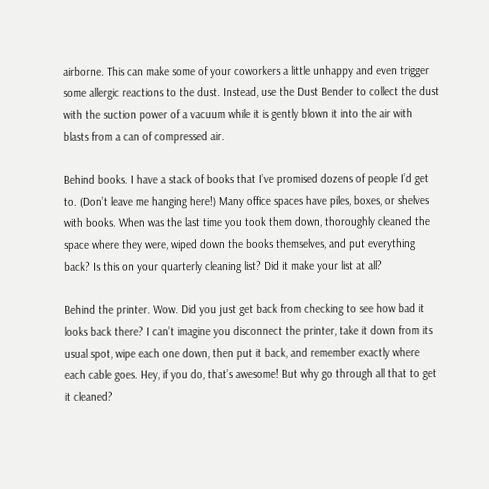airborne. This can make some of your coworkers a little unhappy and even trigger some allergic reactions to the dust. Instead, use the Dust Bender to collect the dust with the suction power of a vacuum while it is gently blown it into the air with blasts from a can of compressed air.

Behind books. I have a stack of books that I’ve promised dozens of people I’d get to. (Don’t leave me hanging here!) Many office spaces have piles, boxes, or shelves with books. When was the last time you took them down, thoroughly cleaned the space where they were, wiped down the books themselves, and put everything back? Is this on your quarterly cleaning list? Did it make your list at all?

Behind the printer. Wow. Did you just get back from checking to see how bad it looks back there? I can’t imagine you disconnect the printer, take it down from its usual spot, wipe each one down, then put it back, and remember exactly where each cable goes. Hey, if you do, that’s awesome! But why go through all that to get it cleaned?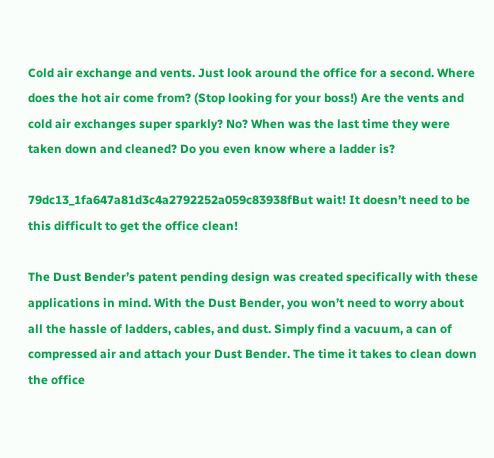Cold air exchange and vents. Just look around the office for a second. Where does the hot air come from? (Stop looking for your boss!) Are the vents and cold air exchanges super sparkly? No? When was the last time they were taken down and cleaned? Do you even know where a ladder is?

79dc13_1fa647a81d3c4a2792252a059c83938fBut wait! It doesn’t need to be this difficult to get the office clean!

The Dust Bender’s patent pending design was created specifically with these applications in mind. With the Dust Bender, you won’t need to worry about all the hassle of ladders, cables, and dust. Simply find a vacuum, a can of compressed air and attach your Dust Bender. The time it takes to clean down the office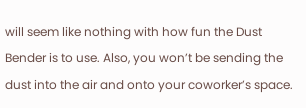will seem like nothing with how fun the Dust Bender is to use. Also, you won’t be sending the dust into the air and onto your coworker’s space.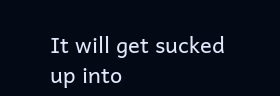It will get sucked up into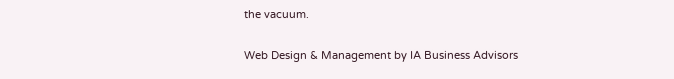the vacuum.

Web Design & Management by IA Business Advisors